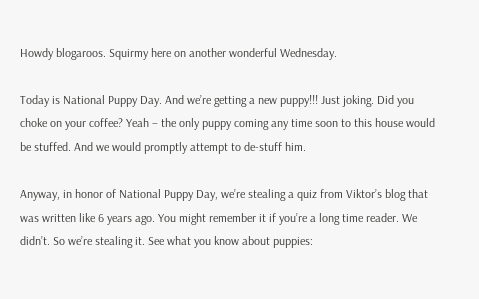Howdy blogaroos. Squirmy here on another wonderful Wednesday.

Today is National Puppy Day. And we’re getting a new puppy!!! Just joking. Did you choke on your coffee? Yeah – the only puppy coming any time soon to this house would be stuffed. And we would promptly attempt to de-stuff him.

Anyway, in honor of National Puppy Day, we’re stealing a quiz from Viktor’s blog that was written like 6 years ago. You might remember it if you’re a long time reader. We didn’t. So we’re stealing it. See what you know about puppies: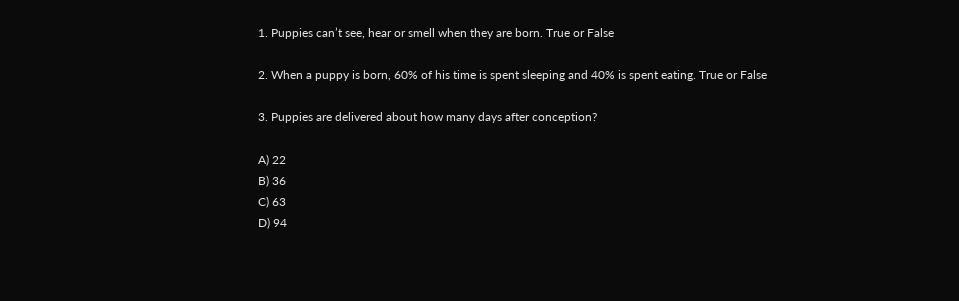1. Puppies can’t see, hear or smell when they are born. True or False

2. When a puppy is born, 60% of his time is spent sleeping and 40% is spent eating. True or False

3. Puppies are delivered about how many days after conception?

A) 22
B) 36
C) 63
D) 94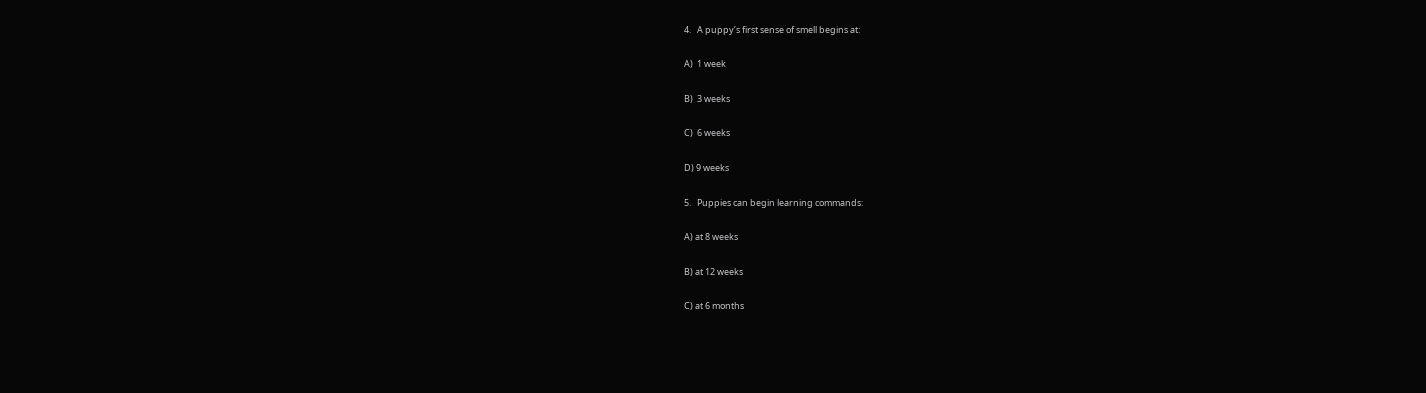4.   A puppy’s first sense of smell begins at:

A)  1 week

B)  3 weeks

C)  6 weeks

D) 9 weeks

5.   Puppies can begin learning commands:

A) at 8 weeks

B) at 12 weeks

C) at 6 months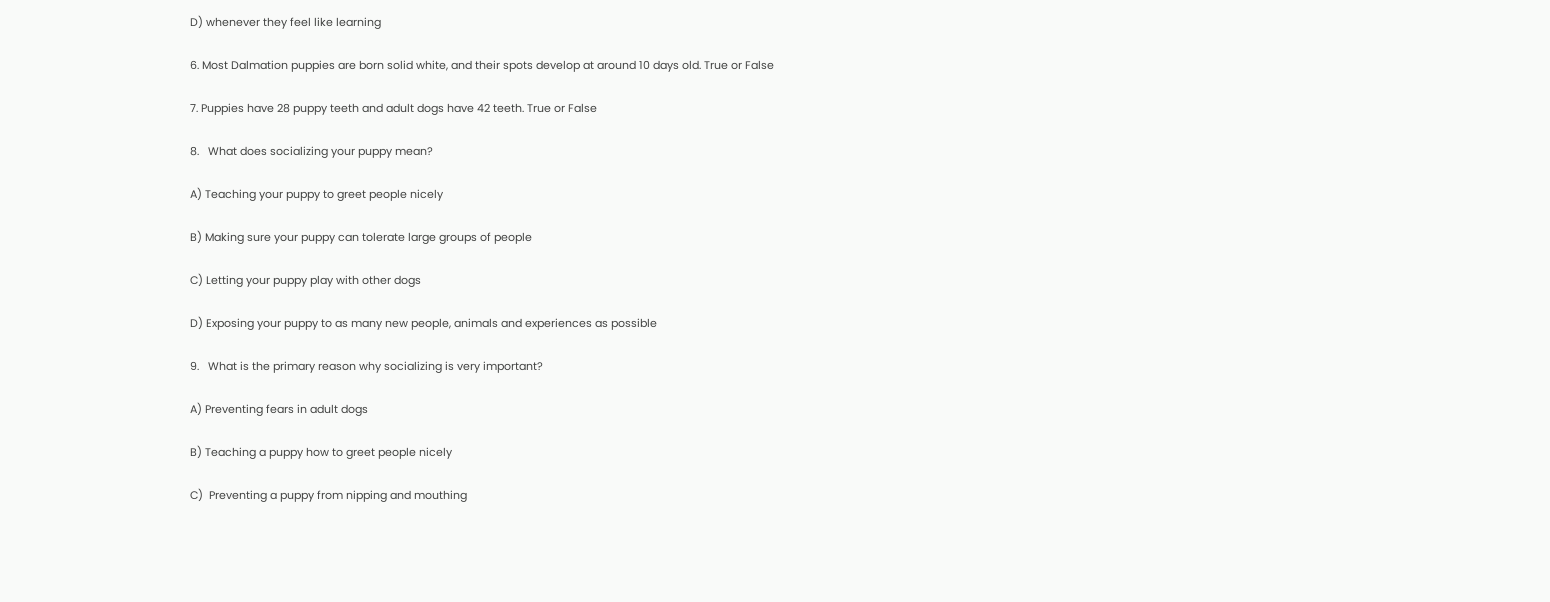D) whenever they feel like learning

6. Most Dalmation puppies are born solid white, and their spots develop at around 10 days old. True or False

7. Puppies have 28 puppy teeth and adult dogs have 42 teeth. True or False

8.   What does socializing your puppy mean?

A) Teaching your puppy to greet people nicely

B) Making sure your puppy can tolerate large groups of people

C) Letting your puppy play with other dogs

D) Exposing your puppy to as many new people, animals and experiences as possible

9.   What is the primary reason why socializing is very important?

A) Preventing fears in adult dogs

B) Teaching a puppy how to greet people nicely

C)  Preventing a puppy from nipping and mouthing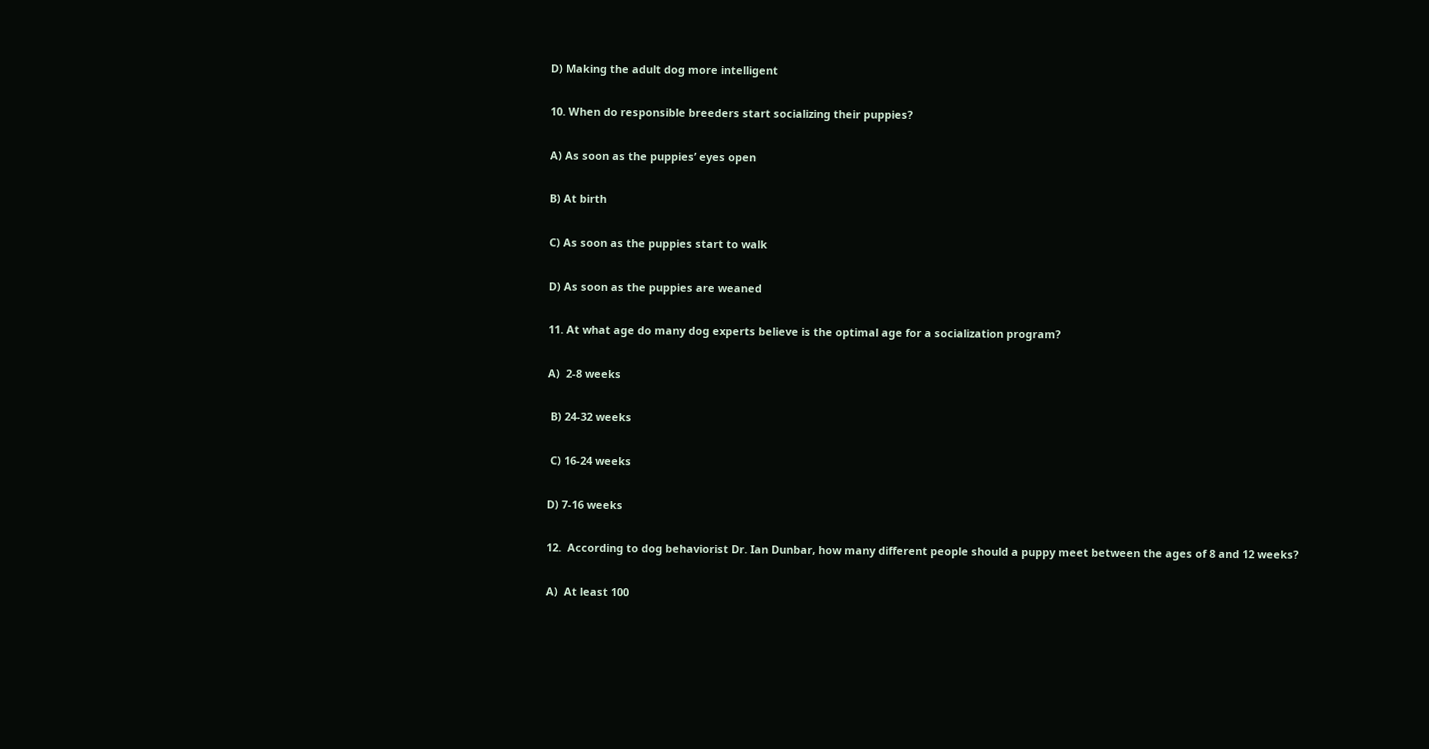D) Making the adult dog more intelligent

10. When do responsible breeders start socializing their puppies?

A) As soon as the puppies’ eyes open

B) At birth

C) As soon as the puppies start to walk

D) As soon as the puppies are weaned

11. At what age do many dog experts believe is the optimal age for a socialization program?

A)  2-8 weeks

 B) 24-32 weeks

 C) 16-24 weeks

D) 7-16 weeks

12.  According to dog behaviorist Dr. Ian Dunbar, how many different people should a puppy meet between the ages of 8 and 12 weeks?

A)  At least 100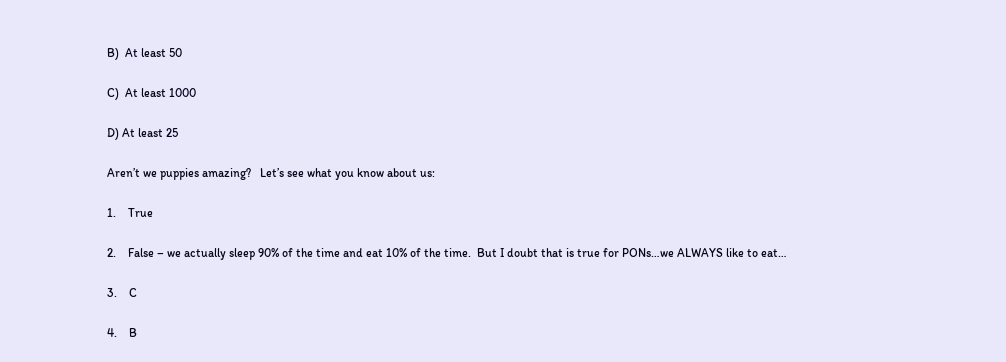B)  At least 50

C)  At least 1000

D) At least 25

Aren’t we puppies amazing?   Let’s see what you know about us:

1.    True

2.    False – we actually sleep 90% of the time and eat 10% of the time.  But I doubt that is true for PONs…we ALWAYS like to eat…

3.    C

4.    B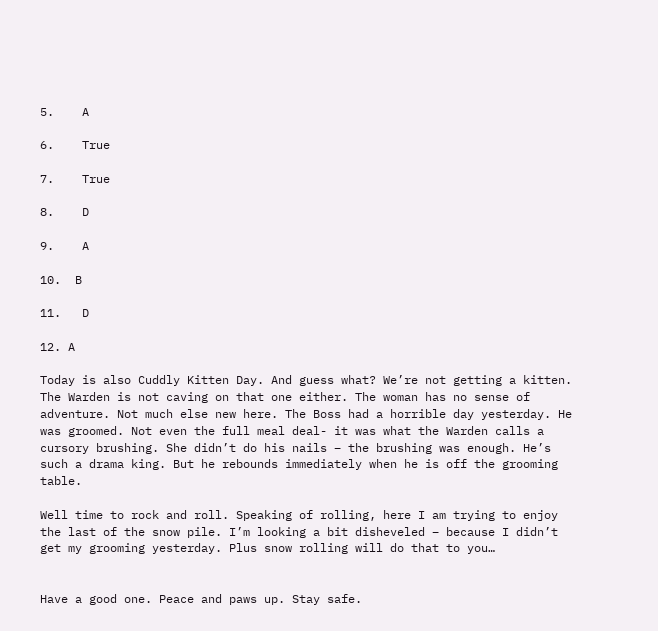5.    A

6.    True

7.    True

8.    D

9.    A

10.  B

11.   D

12. A

Today is also Cuddly Kitten Day. And guess what? We’re not getting a kitten. The Warden is not caving on that one either. The woman has no sense of adventure. Not much else new here. The Boss had a horrible day yesterday. He was groomed. Not even the full meal deal- it was what the Warden calls a cursory brushing. She didn’t do his nails – the brushing was enough. He’s such a drama king. But he rebounds immediately when he is off the grooming table.

Well time to rock and roll. Speaking of rolling, here I am trying to enjoy the last of the snow pile. I’m looking a bit disheveled – because I didn’t get my grooming yesterday. Plus snow rolling will do that to you…


Have a good one. Peace and paws up. Stay safe.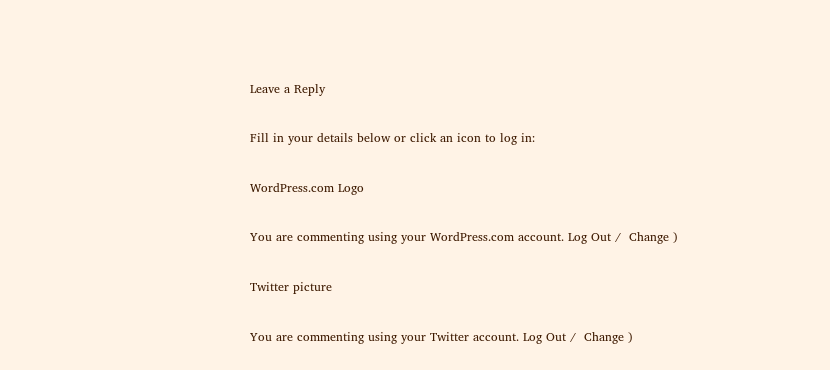Leave a Reply

Fill in your details below or click an icon to log in:

WordPress.com Logo

You are commenting using your WordPress.com account. Log Out /  Change )

Twitter picture

You are commenting using your Twitter account. Log Out /  Change )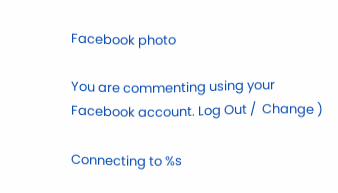Facebook photo

You are commenting using your Facebook account. Log Out /  Change )

Connecting to %s